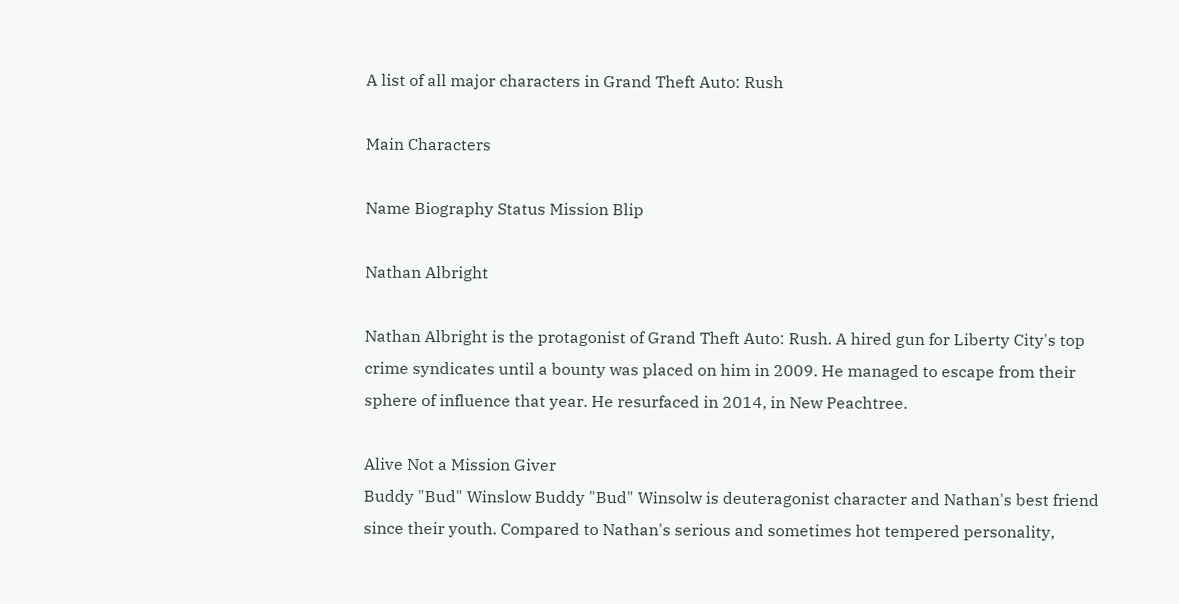A list of all major characters in Grand Theft Auto: Rush

Main Characters

Name Biography Status Mission Blip

Nathan Albright

Nathan Albright is the protagonist of Grand Theft Auto: Rush. A hired gun for Liberty City's top crime syndicates until a bounty was placed on him in 2009. He managed to escape from their sphere of influence that year. He resurfaced in 2014, in New Peachtree.

Alive Not a Mission Giver
Buddy "Bud" Winslow Buddy "Bud" Winsolw is deuteragonist character and Nathan's best friend since their youth. Compared to Nathan's serious and sometimes hot tempered personality,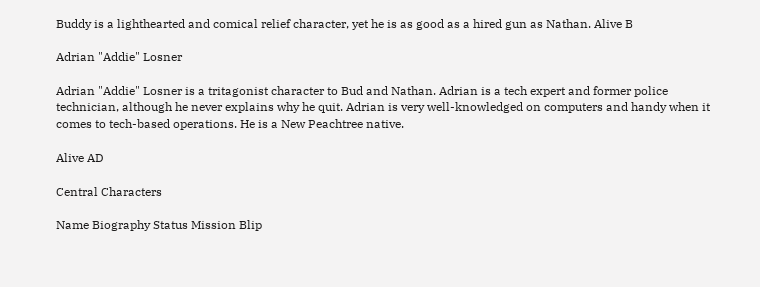Buddy is a lighthearted and comical relief character, yet he is as good as a hired gun as Nathan. Alive B

Adrian "Addie" Losner

Adrian "Addie" Losner is a tritagonist character to Bud and Nathan. Adrian is a tech expert and former police technician, although he never explains why he quit. Adrian is very well-knowledged on computers and handy when it comes to tech-based operations. He is a New Peachtree native.

Alive AD

Central Characters

Name Biography Status Mission Blip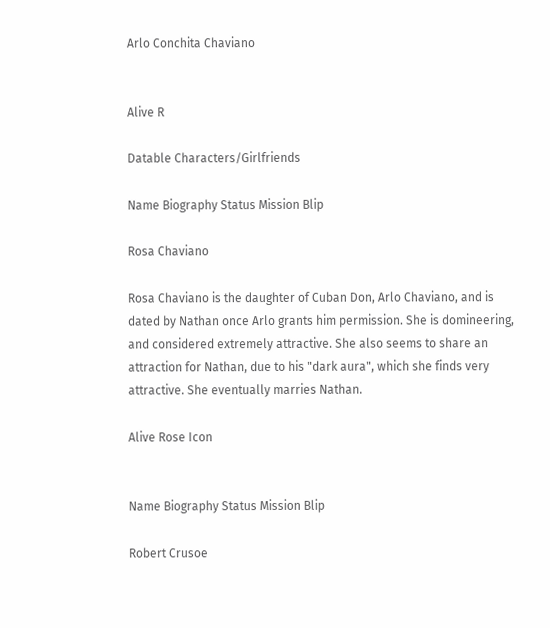Arlo Conchita Chaviano


Alive R

Datable Characters/Girlfriends

Name Biography Status Mission Blip

Rosa Chaviano

Rosa Chaviano is the daughter of Cuban Don, Arlo Chaviano, and is dated by Nathan once Arlo grants him permission. She is domineering, and considered extremely attractive. She also seems to share an attraction for Nathan, due to his "dark aura", which she finds very attractive. She eventually marries Nathan.

Alive Rose Icon


Name Biography Status Mission Blip

Robert Crusoe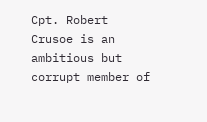Cpt. Robert Crusoe is an ambitious but corrupt member of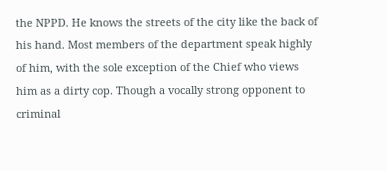the NPPD. He knows the streets of the city like the back of his hand. Most members of the department speak highly of him, with the sole exception of the Chief who views him as a dirty cop. Though a vocally strong opponent to criminal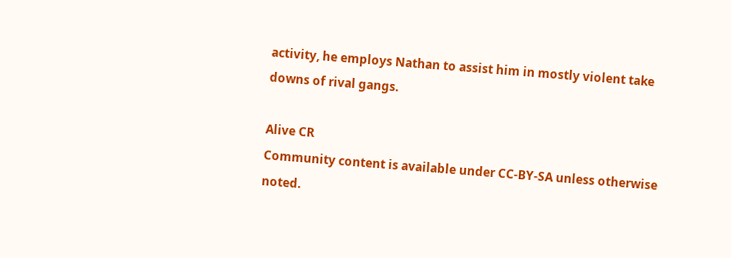activity, he employs Nathan to assist him in mostly violent take downs of rival gangs.

Alive CR
Community content is available under CC-BY-SA unless otherwise noted.